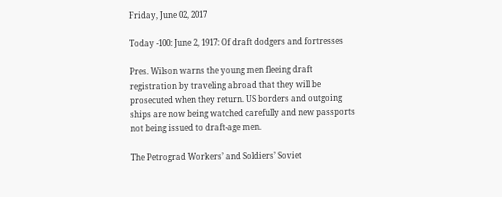Friday, June 02, 2017

Today -100: June 2, 1917: Of draft dodgers and fortresses

Pres. Wilson warns the young men fleeing draft registration by traveling abroad that they will be prosecuted when they return. US borders and outgoing ships are now being watched carefully and new passports not being issued to draft-age men.

The Petrograd Workers’ and Soldiers’ Soviet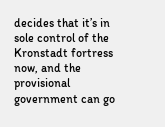decides that it’s in sole control of the Kronstadt fortress now, and the provisional government can go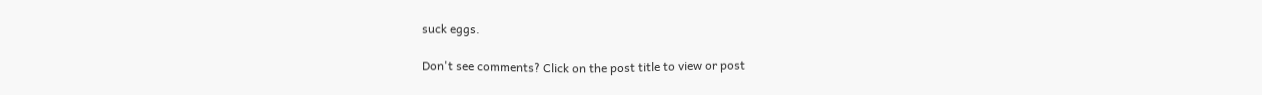suck eggs.

Don't see comments? Click on the post title to view or post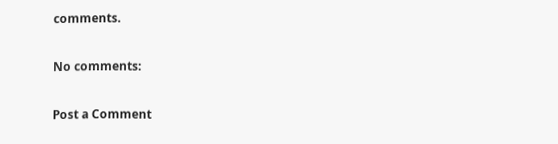comments.

No comments:

Post a Comment